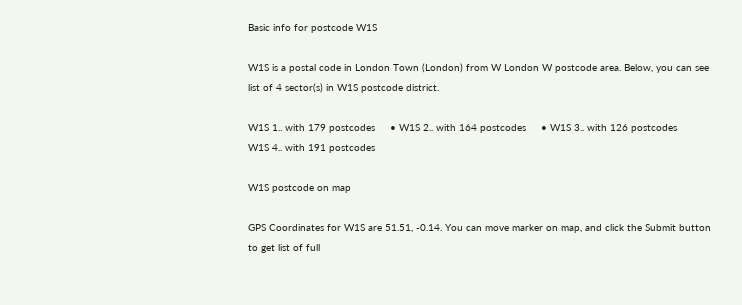Basic info for postcode W1S

W1S is a postal code in London Town (London) from W London W postcode area. Below, you can see list of 4 sector(s) in W1S postcode district.

W1S 1.. with 179 postcodes     • W1S 2.. with 164 postcodes     • W1S 3.. with 126 postcodes
W1S 4.. with 191 postcodes

W1S postcode on map

GPS Coordinates for W1S are 51.51, -0.14. You can move marker on map, and click the Submit button to get list of full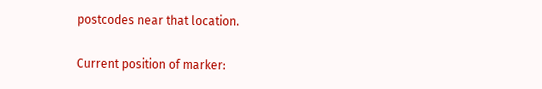postcodes near that location.

Current position of marker: